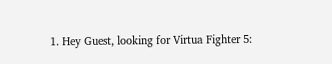1. Hey Guest, looking for Virtua Fighter 5: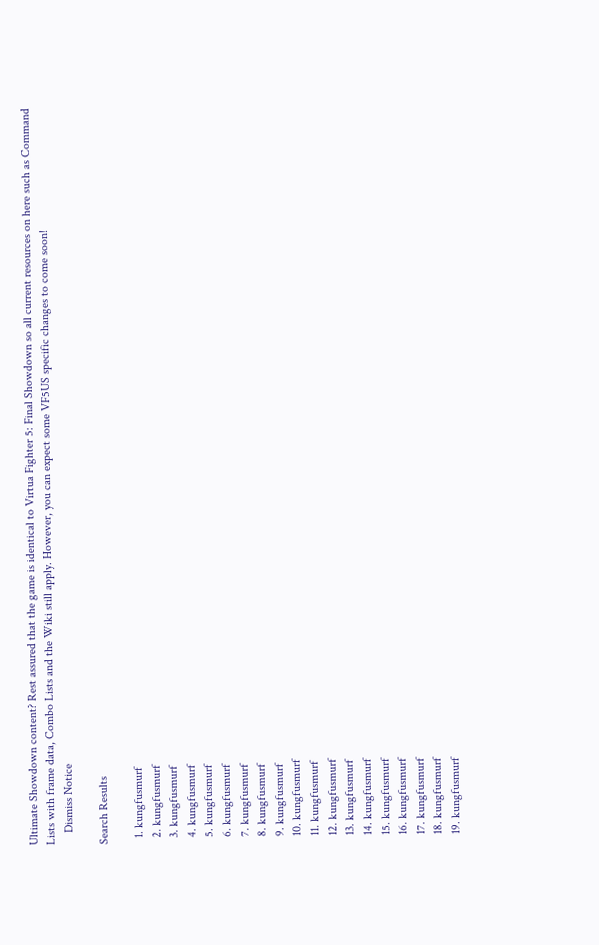Ultimate Showdown content? Rest assured that the game is identical to Virtua Fighter 5: Final Showdown so all current resources on here such as Command Lists with frame data, Combo Lists and the Wiki still apply. However, you can expect some VF5US specific changes to come soon!
    Dismiss Notice

Search Results

  1. kungfusmurf
  2. kungfusmurf
  3. kungfusmurf
  4. kungfusmurf
  5. kungfusmurf
  6. kungfusmurf
  7. kungfusmurf
  8. kungfusmurf
  9. kungfusmurf
  10. kungfusmurf
  11. kungfusmurf
  12. kungfusmurf
  13. kungfusmurf
  14. kungfusmurf
  15. kungfusmurf
  16. kungfusmurf
  17. kungfusmurf
  18. kungfusmurf
  19. kungfusmurf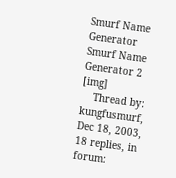Smurf Name Generator Smurf Name Generator 2 [img]
    Thread by: kungfusmurf, Dec 18, 2003, 18 replies, in forum: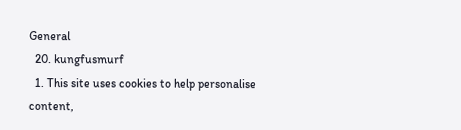General
  20. kungfusmurf
  1. This site uses cookies to help personalise content,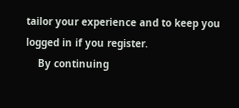tailor your experience and to keep you logged in if you register.
    By continuing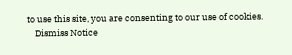to use this site, you are consenting to our use of cookies.
    Dismiss Notice